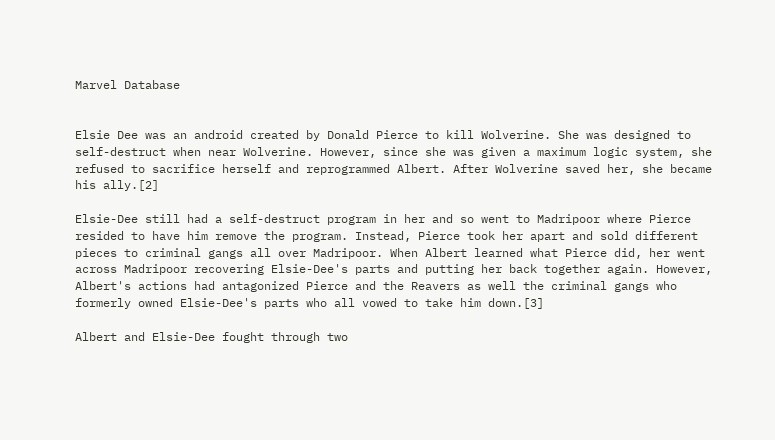Marvel Database


Elsie Dee was an android created by Donald Pierce to kill Wolverine. She was designed to self-destruct when near Wolverine. However, since she was given a maximum logic system, she refused to sacrifice herself and reprogrammed Albert. After Wolverine saved her, she became his ally.[2]

Elsie-Dee still had a self-destruct program in her and so went to Madripoor where Pierce resided to have him remove the program. Instead, Pierce took her apart and sold different pieces to criminal gangs all over Madripoor. When Albert learned what Pierce did, her went across Madripoor recovering Elsie-Dee's parts and putting her back together again. However, Albert's actions had antagonized Pierce and the Reavers as well the criminal gangs who formerly owned Elsie-Dee's parts who all vowed to take him down.[3]

Albert and Elsie-Dee fought through two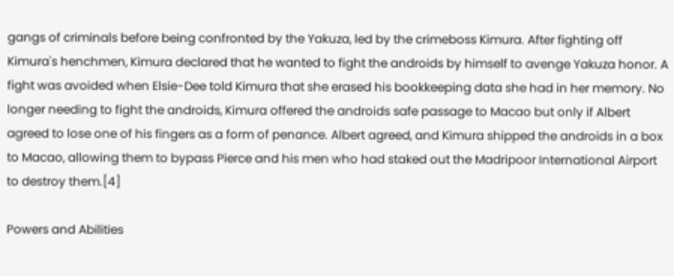gangs of criminals before being confronted by the Yakuza, led by the crimeboss Kimura. After fighting off Kimura's henchmen, Kimura declared that he wanted to fight the androids by himself to avenge Yakuza honor. A fight was avoided when Elsie-Dee told Kimura that she erased his bookkeeping data she had in her memory. No longer needing to fight the androids, Kimura offered the androids safe passage to Macao but only if Albert agreed to lose one of his fingers as a form of penance. Albert agreed, and Kimura shipped the androids in a box to Macao, allowing them to bypass Pierce and his men who had staked out the Madripoor International Airport to destroy them.[4]

Powers and Abilities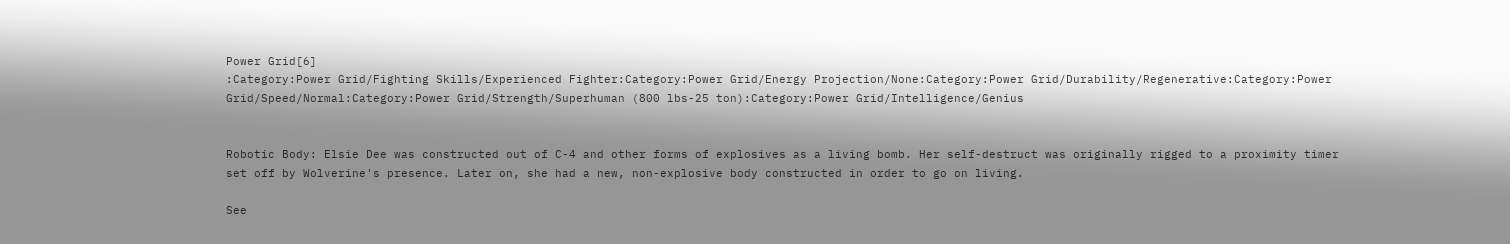Power Grid[6]
:Category:Power Grid/Fighting Skills/Experienced Fighter:Category:Power Grid/Energy Projection/None:Category:Power Grid/Durability/Regenerative:Category:Power Grid/Speed/Normal:Category:Power Grid/Strength/Superhuman (800 lbs-25 ton):Category:Power Grid/Intelligence/Genius


Robotic Body: Elsie Dee was constructed out of C-4 and other forms of explosives as a living bomb. Her self-destruct was originally rigged to a proximity timer set off by Wolverine's presence. Later on, she had a new, non-explosive body constructed in order to go on living.

See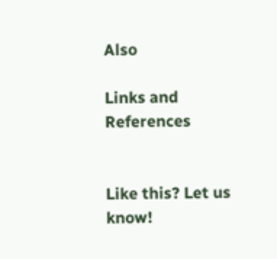Also

Links and References


Like this? Let us know!